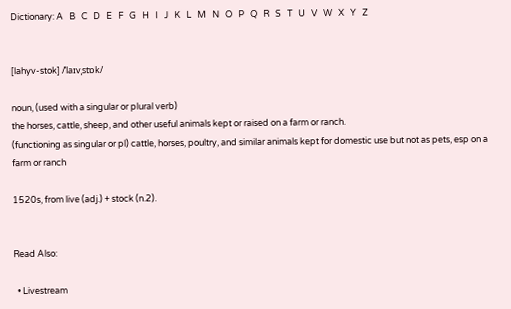Dictionary: A   B   C   D   E   F   G   H   I   J   K   L   M   N   O   P   Q   R   S   T   U   V   W   X   Y   Z


[lahyv-stok] /ˈlaɪvˌstɒk/

noun, (used with a singular or plural verb)
the horses, cattle, sheep, and other useful animals kept or raised on a farm or ranch.
(functioning as singular or pl) cattle, horses, poultry, and similar animals kept for domestic use but not as pets, esp on a farm or ranch

1520s, from live (adj.) + stock (n.2).


Read Also:

  • Livestream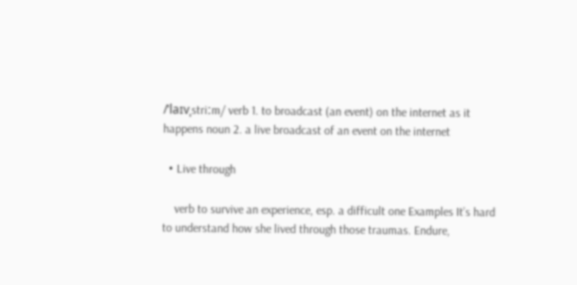/ˈlaɪvˌstriːm/ verb 1. to broadcast (an event) on the internet as it happens noun 2. a live broadcast of an event on the internet

  • Live through

    verb to survive an experience, esp. a difficult one Examples It’s hard to understand how she lived through those traumas. Endure,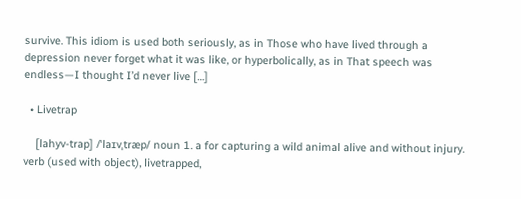survive. This idiom is used both seriously, as in Those who have lived through a depression never forget what it was like, or hyperbolically, as in That speech was endless—I thought I’d never live […]

  • Livetrap

    [lahyv-trap] /ˈlaɪvˌtræp/ noun 1. a for capturing a wild animal alive and without injury. verb (used with object), livetrapped,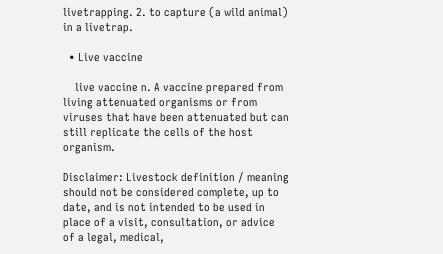livetrapping. 2. to capture (a wild animal) in a livetrap.

  • Live vaccine

    live vaccine n. A vaccine prepared from living attenuated organisms or from viruses that have been attenuated but can still replicate the cells of the host organism.

Disclaimer: Livestock definition / meaning should not be considered complete, up to date, and is not intended to be used in place of a visit, consultation, or advice of a legal, medical,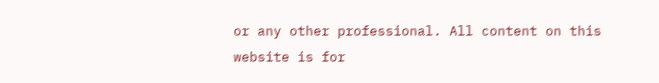or any other professional. All content on this website is for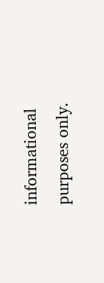informational purposes only.